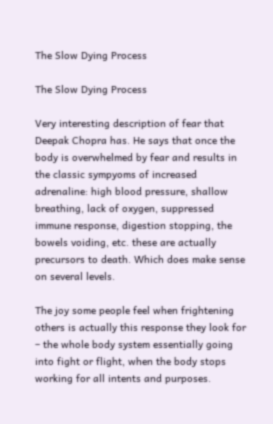The Slow Dying Process

The Slow Dying Process

Very interesting description of fear that Deepak Chopra has. He says that once the body is overwhelmed by fear and results in the classic sympyoms of increased adrenaline: high blood pressure, shallow breathing, lack of oxygen, suppressed immune response, digestion stopping, the bowels voiding, etc. these are actually precursors to death. Which does make sense on several levels.

The joy some people feel when frightening others is actually this response they look for – the whole body system essentially going into fight or flight, when the body stops working for all intents and purposes.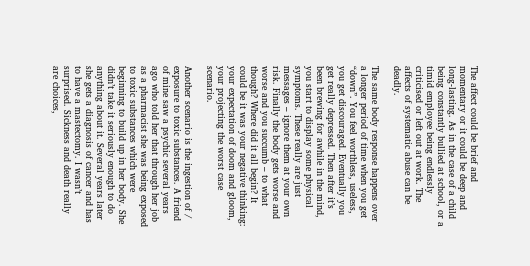The affect could be brief and momentary or it could be deep and long-lasting. As in the case of a child being constantly bullied at school, or a timid employee being endlessly criticised or left out at work. The affects of systematic abuse can be deadly.

The same body response happens over a longer period of time when you get “down”. You feel worthless, useless, you get discouraged. Eventually you get really depressed. Then after it’s been brewing for awhile in the mind, you start to display some physical symptoms. These really are just messages – ignore them at your own risk. Finally the body gets worse and worse and you succumb – to what though? Where did it all begin? It could be it was your negative thinking: your expectation of doom and gloom, your projecting the worst case scenario.

Another scenario is the ingestion of / exposure to toxic substances. A friend of mine saw a psychic several years ago who told her that through her job as a pharmacist she was being exposed to toxic substances which were beginning to build up in her body. She didn’t take it seriously enough to do anything about it. Several years later she gets a diagnosis of cancer and has to have a mastectomy. I wasn’t surprised. Sickness and death really are choices,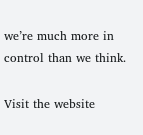we’re much more in control than we think.

Visit the website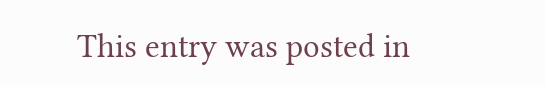This entry was posted in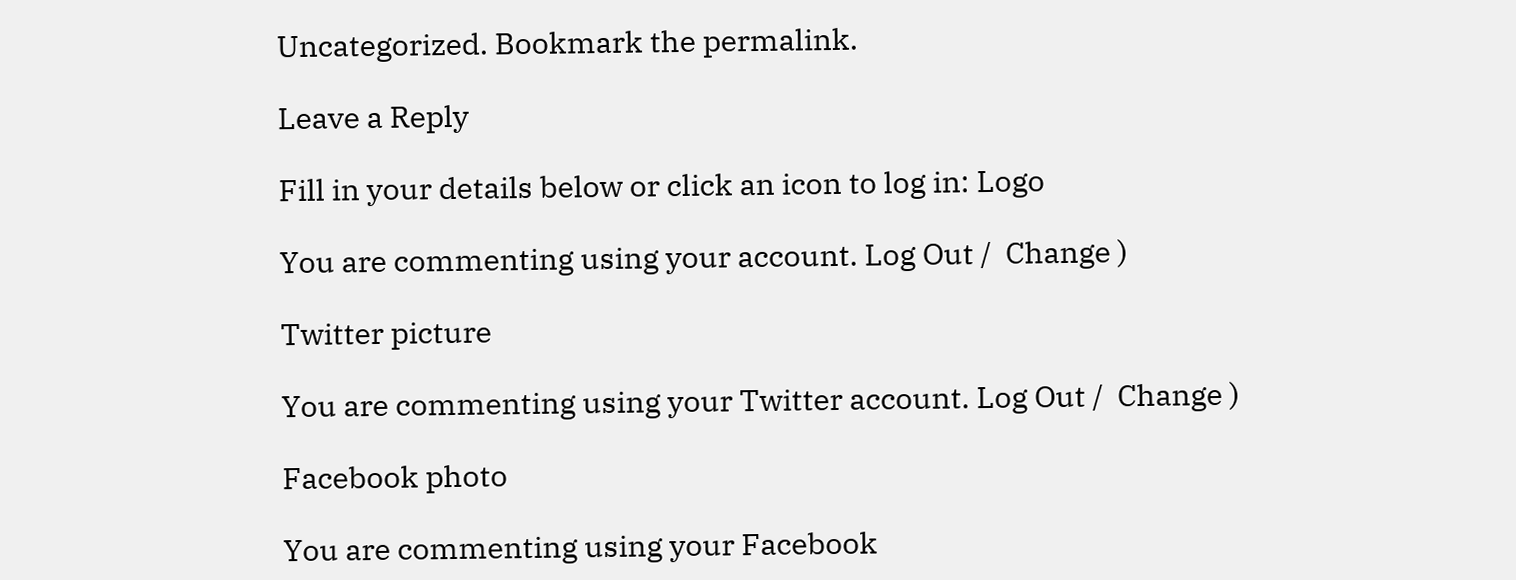Uncategorized. Bookmark the permalink.

Leave a Reply

Fill in your details below or click an icon to log in: Logo

You are commenting using your account. Log Out /  Change )

Twitter picture

You are commenting using your Twitter account. Log Out /  Change )

Facebook photo

You are commenting using your Facebook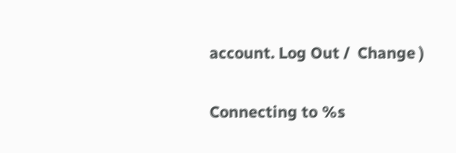account. Log Out /  Change )

Connecting to %s